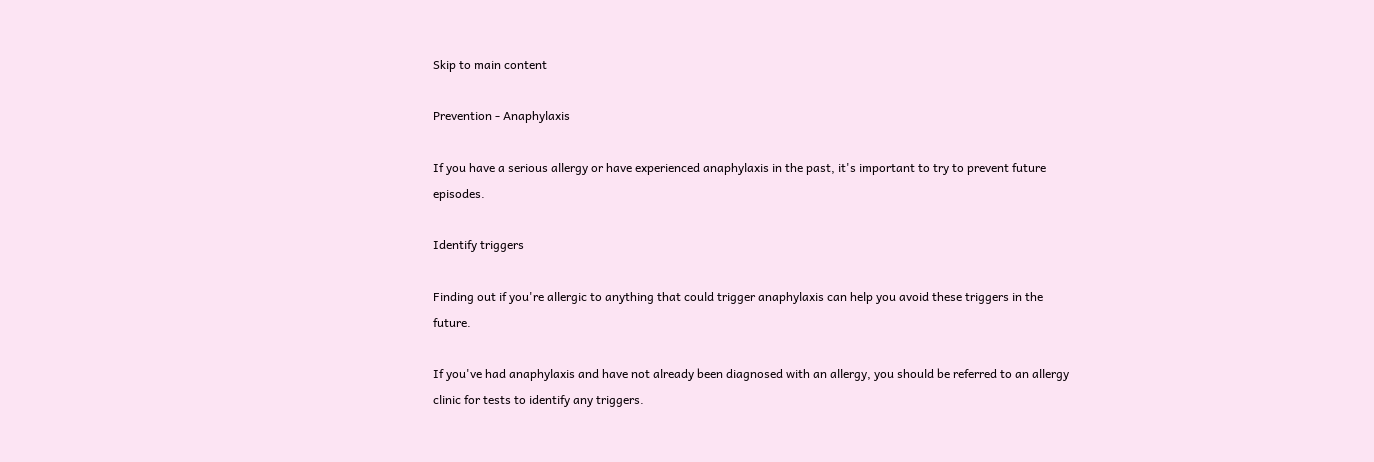Skip to main content

Prevention - Anaphylaxis

If you have a serious allergy or have experienced anaphylaxis in the past, it's important to try to prevent future episodes.

Identify triggers

Finding out if you're allergic to anything that could trigger anaphylaxis can help you avoid these triggers in the future.

If you've had anaphylaxis and have not already been diagnosed with an allergy, you should be referred to an allergy clinic for tests to identify any triggers.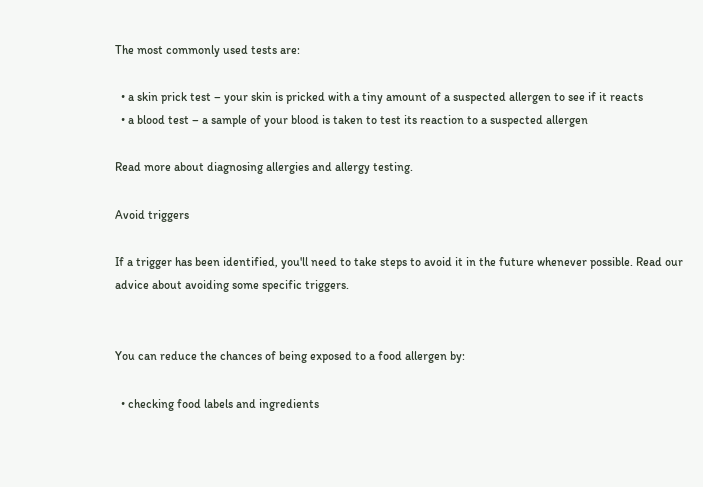The most commonly used tests are:

  • a skin prick test – your skin is pricked with a tiny amount of a suspected allergen to see if it reacts
  • a blood test – a sample of your blood is taken to test its reaction to a suspected allergen

Read more about diagnosing allergies and allergy testing.

Avoid triggers

If a trigger has been identified, you'll need to take steps to avoid it in the future whenever possible. Read our advice about avoiding some specific triggers.


You can reduce the chances of being exposed to a food allergen by:

  • checking food labels and ingredients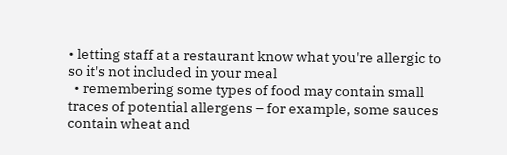• letting staff at a restaurant know what you're allergic to so it's not included in your meal
  • remembering some types of food may contain small traces of potential allergens – for example, some sauces contain wheat and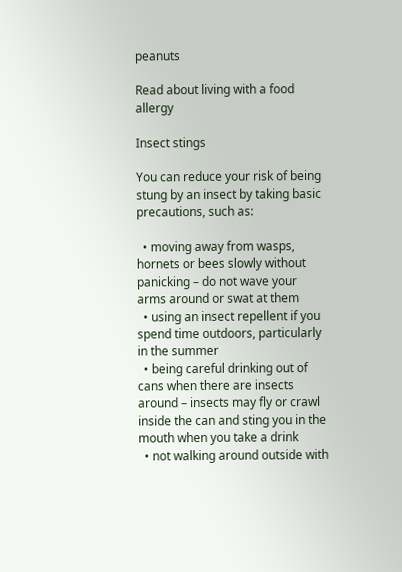peanuts

Read about living with a food allergy

Insect stings

You can reduce your risk of being stung by an insect by taking basic precautions, such as:

  • moving away from wasps, hornets or bees slowly without panicking – do not wave your arms around or swat at them
  • using an insect repellent if you spend time outdoors, particularly in the summer
  • being careful drinking out of cans when there are insects around – insects may fly or crawl inside the can and sting you in the mouth when you take a drink
  • not walking around outside with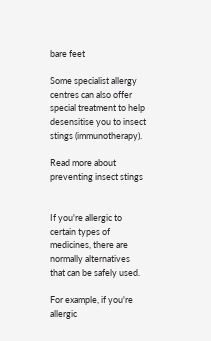bare feet

Some specialist allergy centres can also offer special treatment to help desensitise you to insect stings (immunotherapy).

Read more about preventing insect stings


If you're allergic to certain types of medicines, there are normally alternatives that can be safely used.

For example, if you're allergic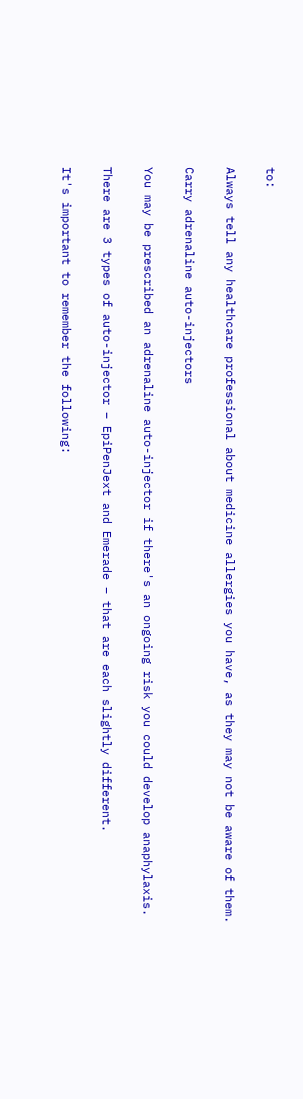to:

Always tell any healthcare professional about medicine allergies you have, as they may not be aware of them.

Carry adrenaline auto-injectors

You may be prescribed an adrenaline auto-injector if there's an ongoing risk you could develop anaphylaxis.

There are 3 types of auto-injector – EpiPenJext and Emerade – that are each slightly different.

It's important to remember the following: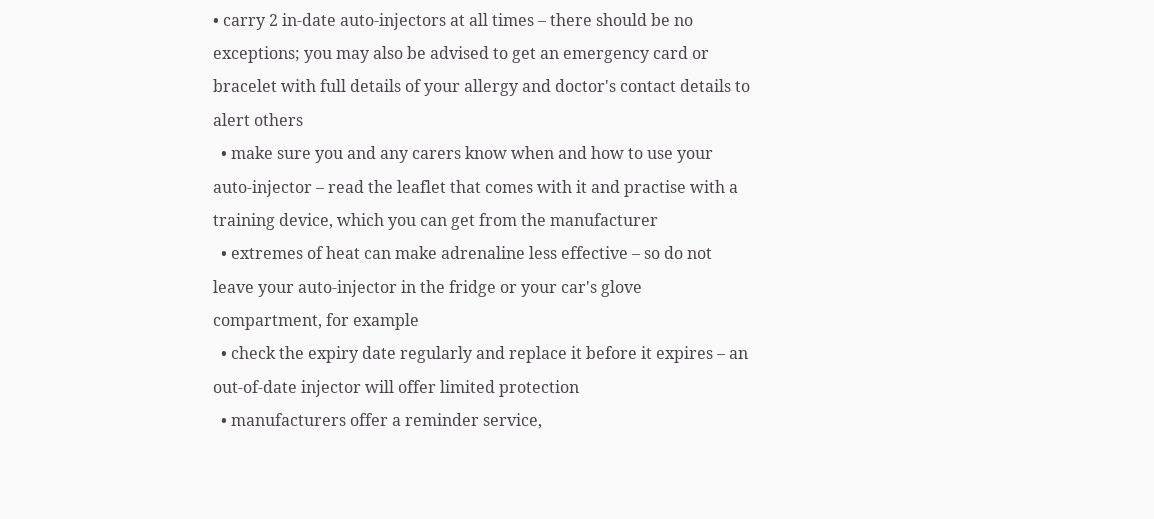• carry 2 in-date auto-injectors at all times – there should be no exceptions; you may also be advised to get an emergency card or bracelet with full details of your allergy and doctor's contact details to alert others
  • make sure you and any carers know when and how to use your auto-injector – read the leaflet that comes with it and practise with a training device, which you can get from the manufacturer
  • extremes of heat can make adrenaline less effective – so do not leave your auto-injector in the fridge or your car's glove compartment, for example
  • check the expiry date regularly and replace it before it expires – an out-of-date injector will offer limited protection
  • manufacturers offer a reminder service,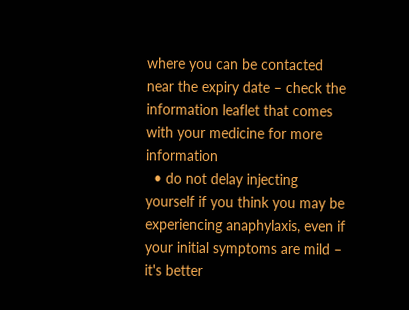where you can be contacted near the expiry date – check the information leaflet that comes with your medicine for more information
  • do not delay injecting yourself if you think you may be experiencing anaphylaxis, even if your initial symptoms are mild – it's better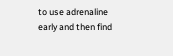to use adrenaline early and then find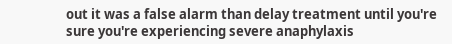out it was a false alarm than delay treatment until you're sure you're experiencing severe anaphylaxis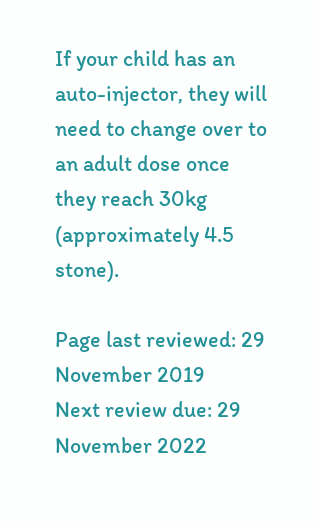If your child has an auto-injector, they will need to change over to an adult dose once they reach 30kg (approximately 4.5 stone).

Page last reviewed: 29 November 2019
Next review due: 29 November 2022